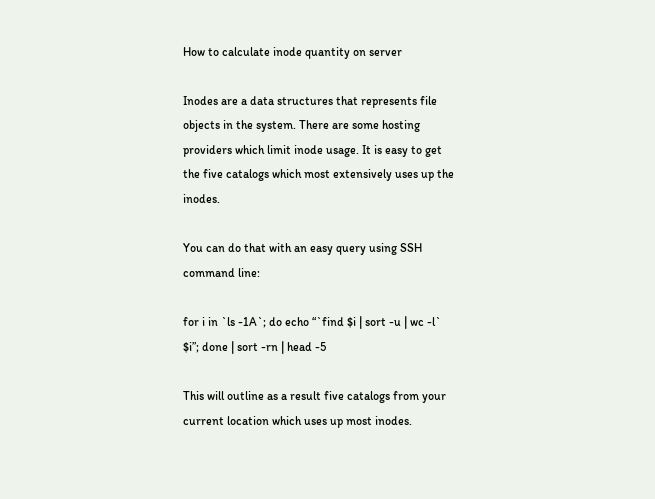How to calculate inode quantity on server

Inodes are a data structures that represents file objects in the system. There are some hosting providers which limit inode usage. It is easy to get the five catalogs which most extensively uses up the inodes.

You can do that with an easy query using SSH command line:

for i in `ls -1A`; do echo “`find $i | sort -u | wc -l` $i”; done | sort -rn | head -5

This will outline as a result five catalogs from your current location which uses up most inodes.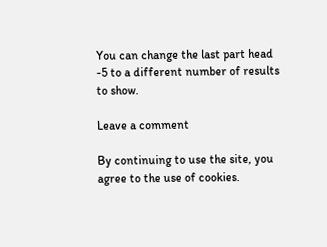You can change the last part head -5 to a different number of results to show.

Leave a comment

By continuing to use the site, you agree to the use of cookies.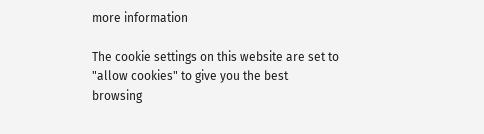more information

The cookie settings on this website are set to "allow cookies" to give you the best browsing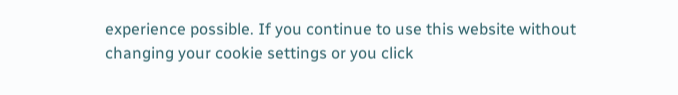experience possible. If you continue to use this website without changing your cookie settings or you click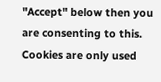"Accept" below then you are consenting to this. Cookies are only used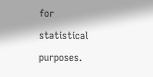for statistical purposes.